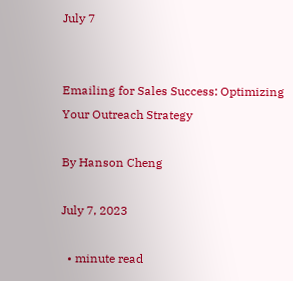July 7


Emailing for Sales Success: Optimizing Your Outreach Strategy

By Hanson Cheng

July 7, 2023

  • minute read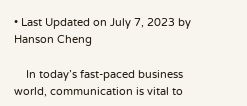• Last Updated on July 7, 2023 by Hanson Cheng

    In today’s fast-paced business world, communication is vital to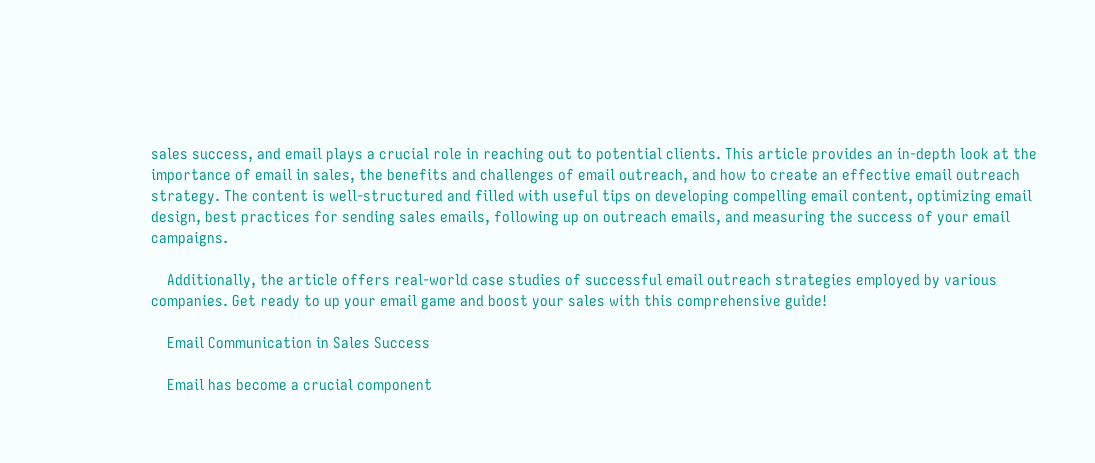sales success, and email plays a crucial role in reaching out to potential clients. This article provides an in-depth look at the importance of email in sales, the benefits and challenges of email outreach, and how to create an effective email outreach strategy. The content is well-structured and filled with useful tips on developing compelling email content, optimizing email design, best practices for sending sales emails, following up on outreach emails, and measuring the success of your email campaigns.

    Additionally, the article offers real-world case studies of successful email outreach strategies employed by various companies. Get ready to up your email game and boost your sales with this comprehensive guide!

    Email Communication in Sales Success

    Email has become a crucial component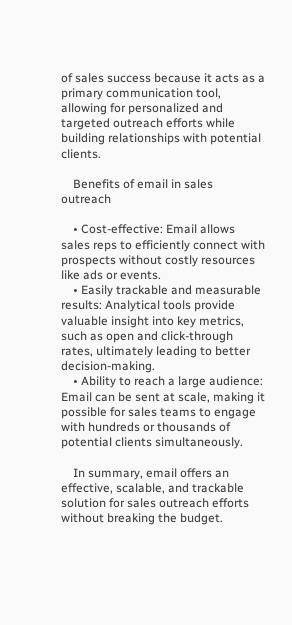of sales success because it acts as a primary communication tool, allowing for personalized and targeted outreach efforts while building relationships with potential clients.

    Benefits of email in sales outreach

    • Cost-effective: Email allows sales reps to efficiently connect with prospects without costly resources like ads or events.
    • Easily trackable and measurable results: Analytical tools provide valuable insight into key metrics, such as open and click-through rates, ultimately leading to better decision-making.
    • Ability to reach a large audience: Email can be sent at scale, making it possible for sales teams to engage with hundreds or thousands of potential clients simultaneously.

    In summary, email offers an effective, scalable, and trackable solution for sales outreach efforts without breaking the budget.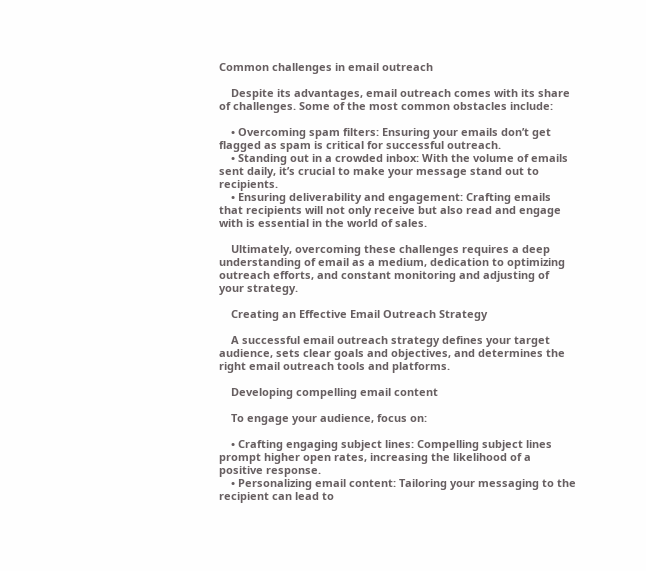Common challenges in email outreach

    Despite its advantages, email outreach comes with its share of challenges. Some of the most common obstacles include:

    • Overcoming spam filters: Ensuring your emails don’t get flagged as spam is critical for successful outreach.
    • Standing out in a crowded inbox: With the volume of emails sent daily, it’s crucial to make your message stand out to recipients.
    • Ensuring deliverability and engagement: Crafting emails that recipients will not only receive but also read and engage with is essential in the world of sales.

    Ultimately, overcoming these challenges requires a deep understanding of email as a medium, dedication to optimizing outreach efforts, and constant monitoring and adjusting of your strategy.

    Creating an Effective Email Outreach Strategy

    A successful email outreach strategy defines your target audience, sets clear goals and objectives, and determines the right email outreach tools and platforms.

    Developing compelling email content

    To engage your audience, focus on:

    • Crafting engaging subject lines: Compelling subject lines prompt higher open rates, increasing the likelihood of a positive response.
    • Personalizing email content: Tailoring your messaging to the recipient can lead to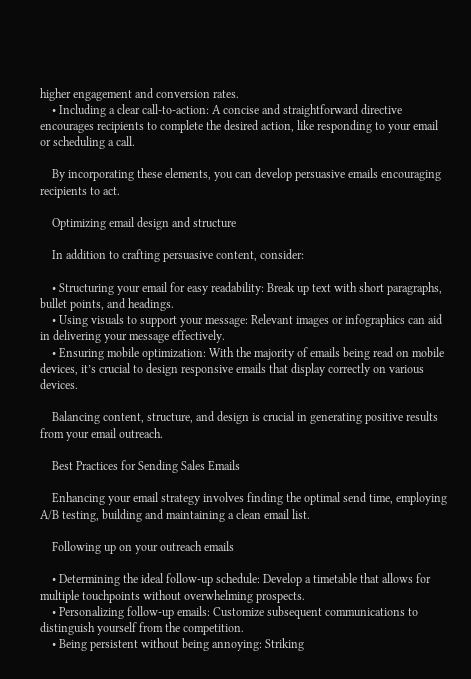higher engagement and conversion rates.
    • Including a clear call-to-action: A concise and straightforward directive encourages recipients to complete the desired action, like responding to your email or scheduling a call.

    By incorporating these elements, you can develop persuasive emails encouraging recipients to act.

    Optimizing email design and structure

    In addition to crafting persuasive content, consider:

    • Structuring your email for easy readability: Break up text with short paragraphs, bullet points, and headings.
    • Using visuals to support your message: Relevant images or infographics can aid in delivering your message effectively.
    • Ensuring mobile optimization: With the majority of emails being read on mobile devices, it’s crucial to design responsive emails that display correctly on various devices.

    Balancing content, structure, and design is crucial in generating positive results from your email outreach.

    Best Practices for Sending Sales Emails

    Enhancing your email strategy involves finding the optimal send time, employing A/B testing, building and maintaining a clean email list.

    Following up on your outreach emails

    • Determining the ideal follow-up schedule: Develop a timetable that allows for multiple touchpoints without overwhelming prospects.
    • Personalizing follow-up emails: Customize subsequent communications to distinguish yourself from the competition.
    • Being persistent without being annoying: Striking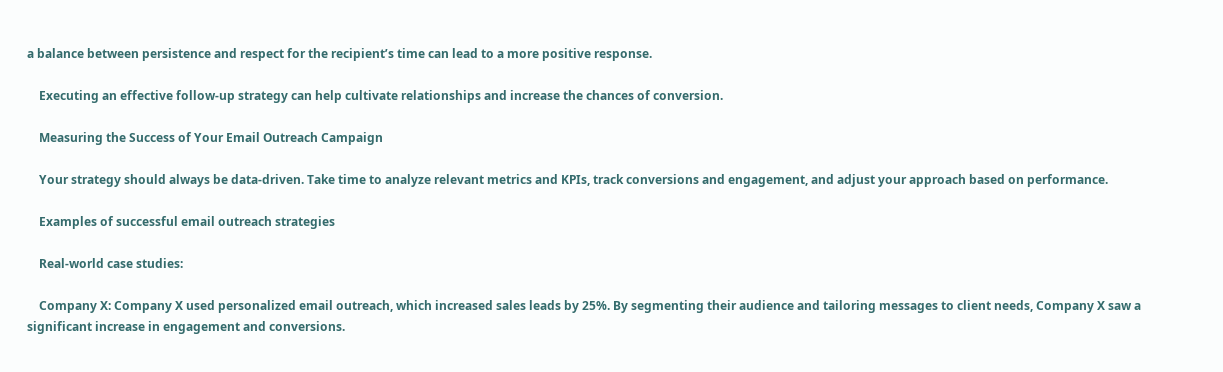a balance between persistence and respect for the recipient’s time can lead to a more positive response.

    Executing an effective follow-up strategy can help cultivate relationships and increase the chances of conversion.

    Measuring the Success of Your Email Outreach Campaign

    Your strategy should always be data-driven. Take time to analyze relevant metrics and KPIs, track conversions and engagement, and adjust your approach based on performance.

    Examples of successful email outreach strategies

    Real-world case studies:

    Company X: Company X used personalized email outreach, which increased sales leads by 25%. By segmenting their audience and tailoring messages to client needs, Company X saw a significant increase in engagement and conversions.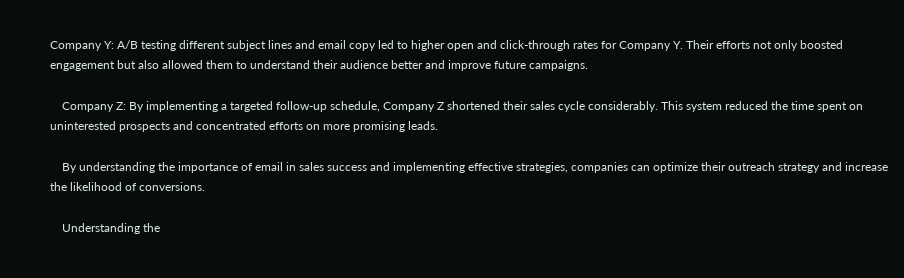Company Y: A/B testing different subject lines and email copy led to higher open and click-through rates for Company Y. Their efforts not only boosted engagement but also allowed them to understand their audience better and improve future campaigns.

    Company Z: By implementing a targeted follow-up schedule, Company Z shortened their sales cycle considerably. This system reduced the time spent on uninterested prospects and concentrated efforts on more promising leads.

    By understanding the importance of email in sales success and implementing effective strategies, companies can optimize their outreach strategy and increase the likelihood of conversions.

    Understanding the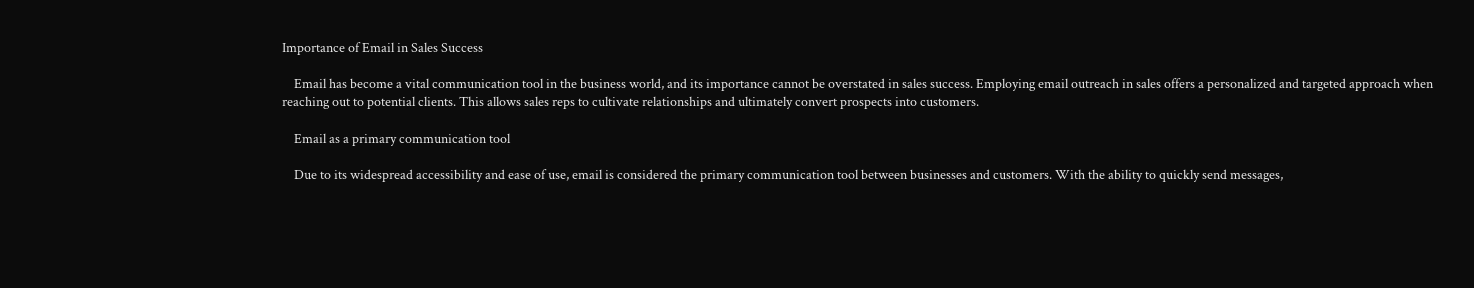Importance of Email in Sales Success

    Email has become a vital communication tool in the business world, and its importance cannot be overstated in sales success. Employing email outreach in sales offers a personalized and targeted approach when reaching out to potential clients. This allows sales reps to cultivate relationships and ultimately convert prospects into customers.

    Email as a primary communication tool

    Due to its widespread accessibility and ease of use, email is considered the primary communication tool between businesses and customers. With the ability to quickly send messages,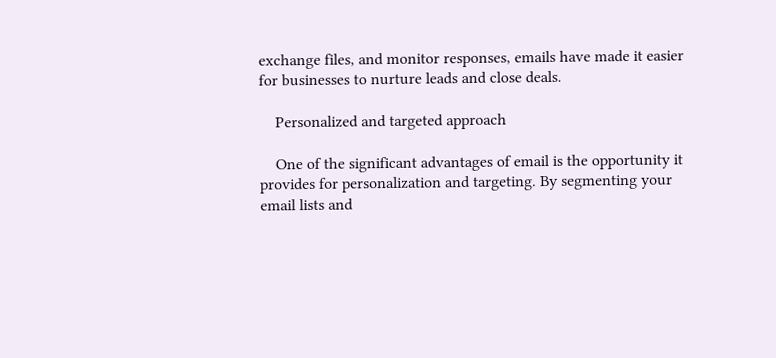exchange files, and monitor responses, emails have made it easier for businesses to nurture leads and close deals.

    Personalized and targeted approach

    One of the significant advantages of email is the opportunity it provides for personalization and targeting. By segmenting your email lists and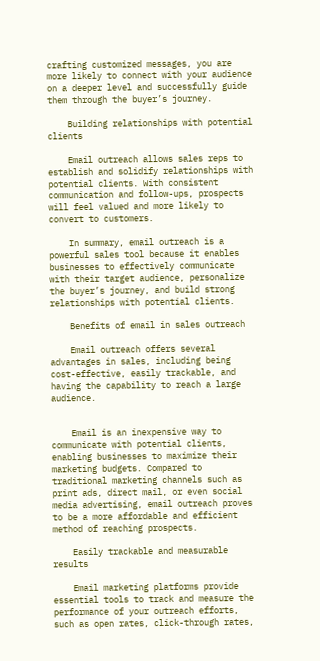crafting customized messages, you are more likely to connect with your audience on a deeper level and successfully guide them through the buyer’s journey.

    Building relationships with potential clients

    Email outreach allows sales reps to establish and solidify relationships with potential clients. With consistent communication and follow-ups, prospects will feel valued and more likely to convert to customers.

    In summary, email outreach is a powerful sales tool because it enables businesses to effectively communicate with their target audience, personalize the buyer’s journey, and build strong relationships with potential clients.

    Benefits of email in sales outreach

    Email outreach offers several advantages in sales, including being cost-effective, easily trackable, and having the capability to reach a large audience.


    Email is an inexpensive way to communicate with potential clients, enabling businesses to maximize their marketing budgets. Compared to traditional marketing channels such as print ads, direct mail, or even social media advertising, email outreach proves to be a more affordable and efficient method of reaching prospects.

    Easily trackable and measurable results

    Email marketing platforms provide essential tools to track and measure the performance of your outreach efforts, such as open rates, click-through rates,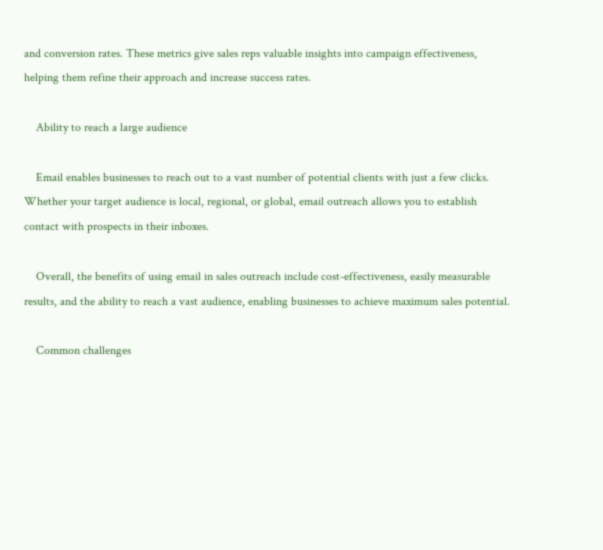and conversion rates. These metrics give sales reps valuable insights into campaign effectiveness, helping them refine their approach and increase success rates.

    Ability to reach a large audience

    Email enables businesses to reach out to a vast number of potential clients with just a few clicks. Whether your target audience is local, regional, or global, email outreach allows you to establish contact with prospects in their inboxes.

    Overall, the benefits of using email in sales outreach include cost-effectiveness, easily measurable results, and the ability to reach a vast audience, enabling businesses to achieve maximum sales potential.

    Common challenges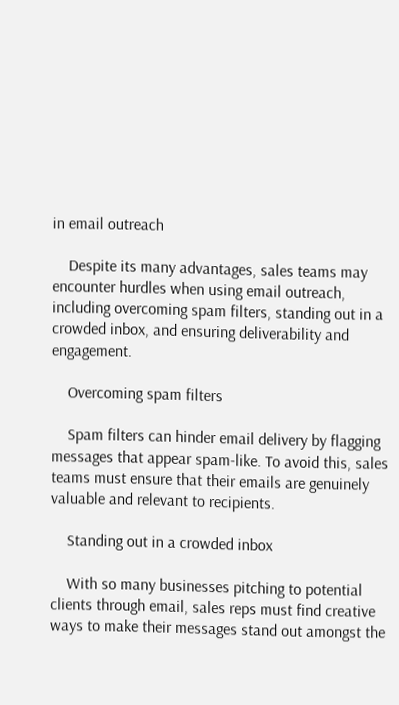in email outreach

    Despite its many advantages, sales teams may encounter hurdles when using email outreach, including overcoming spam filters, standing out in a crowded inbox, and ensuring deliverability and engagement.

    Overcoming spam filters

    Spam filters can hinder email delivery by flagging messages that appear spam-like. To avoid this, sales teams must ensure that their emails are genuinely valuable and relevant to recipients.

    Standing out in a crowded inbox

    With so many businesses pitching to potential clients through email, sales reps must find creative ways to make their messages stand out amongst the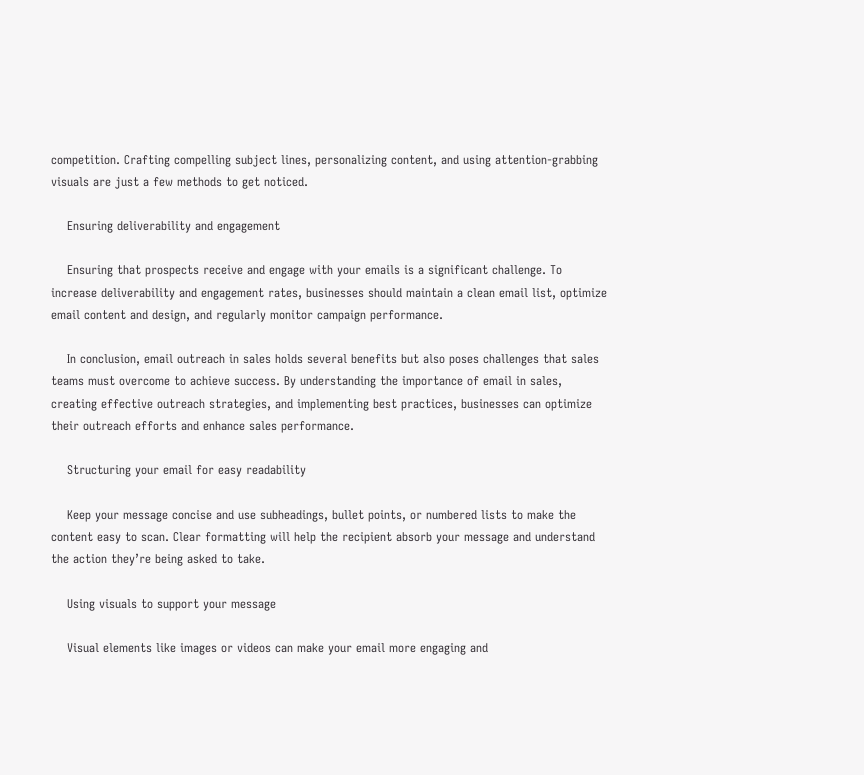competition. Crafting compelling subject lines, personalizing content, and using attention-grabbing visuals are just a few methods to get noticed.

    Ensuring deliverability and engagement

    Ensuring that prospects receive and engage with your emails is a significant challenge. To increase deliverability and engagement rates, businesses should maintain a clean email list, optimize email content and design, and regularly monitor campaign performance.

    In conclusion, email outreach in sales holds several benefits but also poses challenges that sales teams must overcome to achieve success. By understanding the importance of email in sales, creating effective outreach strategies, and implementing best practices, businesses can optimize their outreach efforts and enhance sales performance.

    Structuring your email for easy readability

    Keep your message concise and use subheadings, bullet points, or numbered lists to make the content easy to scan. Clear formatting will help the recipient absorb your message and understand the action they’re being asked to take.

    Using visuals to support your message

    Visual elements like images or videos can make your email more engaging and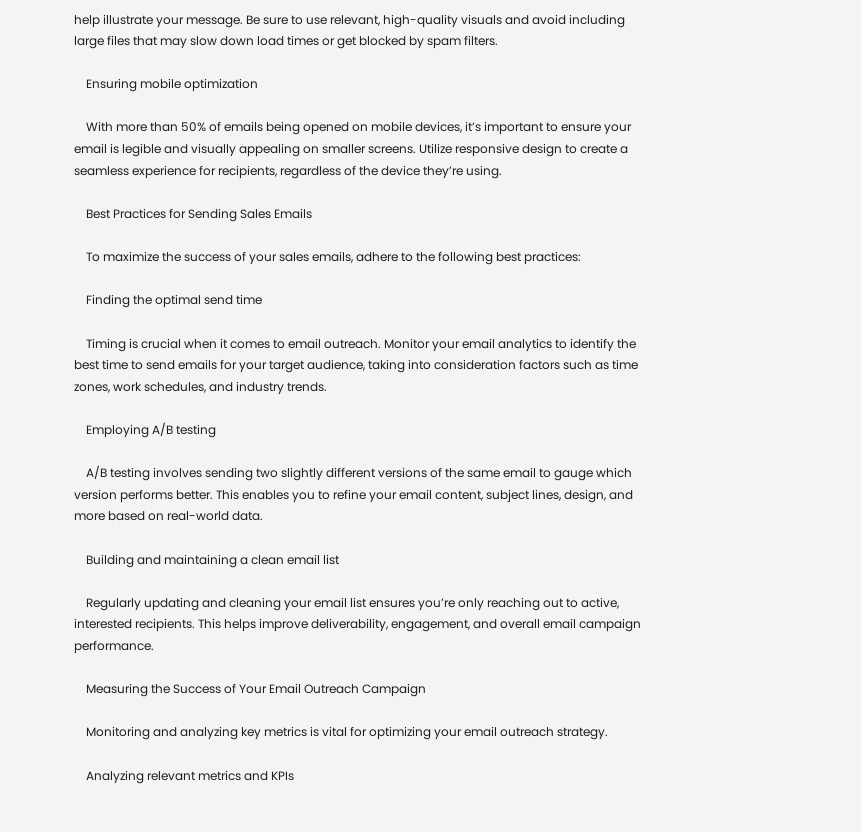help illustrate your message. Be sure to use relevant, high-quality visuals and avoid including large files that may slow down load times or get blocked by spam filters.

    Ensuring mobile optimization

    With more than 50% of emails being opened on mobile devices, it’s important to ensure your email is legible and visually appealing on smaller screens. Utilize responsive design to create a seamless experience for recipients, regardless of the device they’re using.

    Best Practices for Sending Sales Emails

    To maximize the success of your sales emails, adhere to the following best practices:

    Finding the optimal send time

    Timing is crucial when it comes to email outreach. Monitor your email analytics to identify the best time to send emails for your target audience, taking into consideration factors such as time zones, work schedules, and industry trends.

    Employing A/B testing

    A/B testing involves sending two slightly different versions of the same email to gauge which version performs better. This enables you to refine your email content, subject lines, design, and more based on real-world data.

    Building and maintaining a clean email list

    Regularly updating and cleaning your email list ensures you’re only reaching out to active, interested recipients. This helps improve deliverability, engagement, and overall email campaign performance.

    Measuring the Success of Your Email Outreach Campaign

    Monitoring and analyzing key metrics is vital for optimizing your email outreach strategy.

    Analyzing relevant metrics and KPIs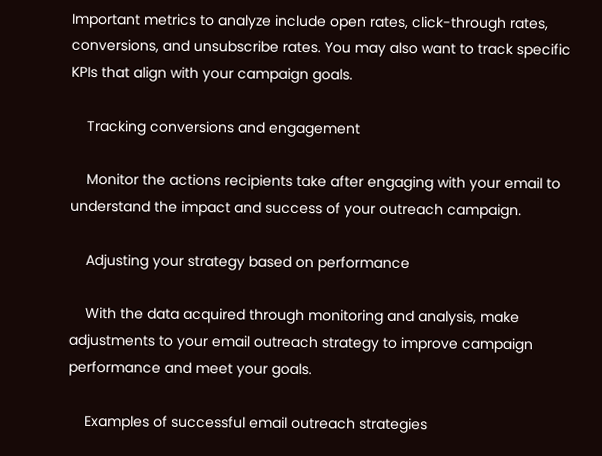Important metrics to analyze include open rates, click-through rates, conversions, and unsubscribe rates. You may also want to track specific KPIs that align with your campaign goals.

    Tracking conversions and engagement

    Monitor the actions recipients take after engaging with your email to understand the impact and success of your outreach campaign.

    Adjusting your strategy based on performance

    With the data acquired through monitoring and analysis, make adjustments to your email outreach strategy to improve campaign performance and meet your goals.

    Examples of successful email outreach strategies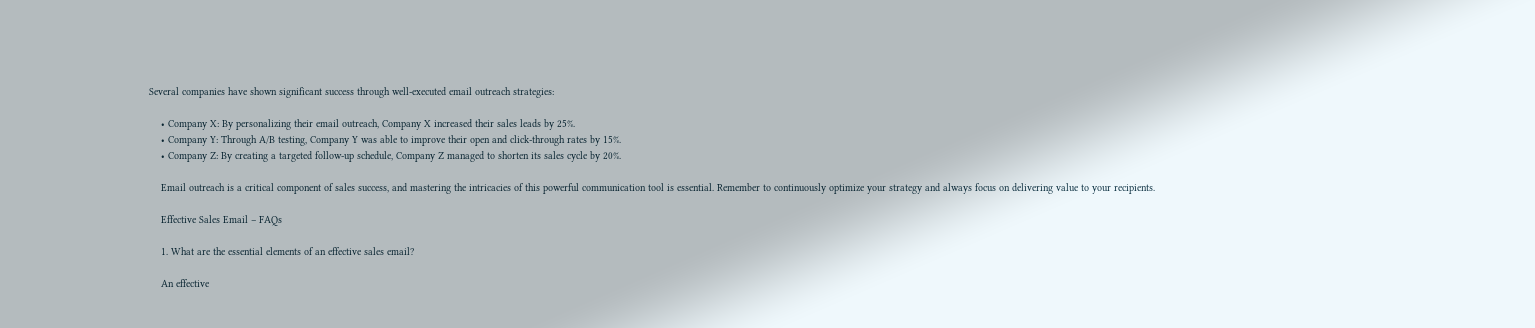Several companies have shown significant success through well-executed email outreach strategies:

    • Company X: By personalizing their email outreach, Company X increased their sales leads by 25%.
    • Company Y: Through A/B testing, Company Y was able to improve their open and click-through rates by 15%.
    • Company Z: By creating a targeted follow-up schedule, Company Z managed to shorten its sales cycle by 20%.

    Email outreach is a critical component of sales success, and mastering the intricacies of this powerful communication tool is essential. Remember to continuously optimize your strategy and always focus on delivering value to your recipients.

    Effective Sales Email – FAQs

    1. What are the essential elements of an effective sales email?

    An effective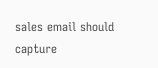sales email should capture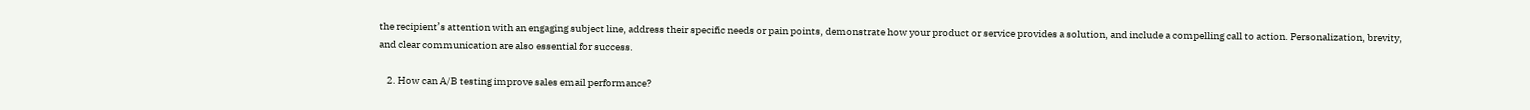the recipient’s attention with an engaging subject line, address their specific needs or pain points, demonstrate how your product or service provides a solution, and include a compelling call to action. Personalization, brevity, and clear communication are also essential for success.

    2. How can A/B testing improve sales email performance?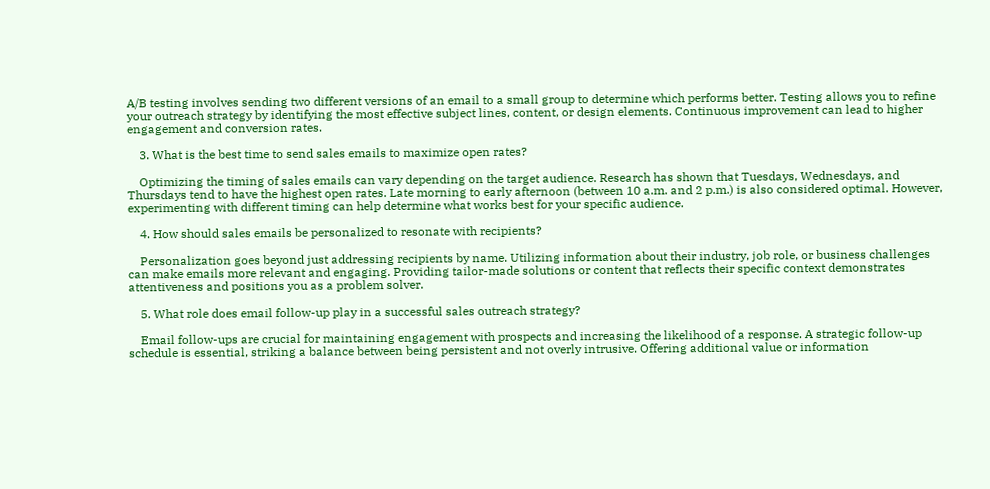A/B testing involves sending two different versions of an email to a small group to determine which performs better. Testing allows you to refine your outreach strategy by identifying the most effective subject lines, content, or design elements. Continuous improvement can lead to higher engagement and conversion rates.

    3. What is the best time to send sales emails to maximize open rates?

    Optimizing the timing of sales emails can vary depending on the target audience. Research has shown that Tuesdays, Wednesdays, and Thursdays tend to have the highest open rates. Late morning to early afternoon (between 10 a.m. and 2 p.m.) is also considered optimal. However, experimenting with different timing can help determine what works best for your specific audience.

    4. How should sales emails be personalized to resonate with recipients?

    Personalization goes beyond just addressing recipients by name. Utilizing information about their industry, job role, or business challenges can make emails more relevant and engaging. Providing tailor-made solutions or content that reflects their specific context demonstrates attentiveness and positions you as a problem solver.

    5. What role does email follow-up play in a successful sales outreach strategy?

    Email follow-ups are crucial for maintaining engagement with prospects and increasing the likelihood of a response. A strategic follow-up schedule is essential, striking a balance between being persistent and not overly intrusive. Offering additional value or information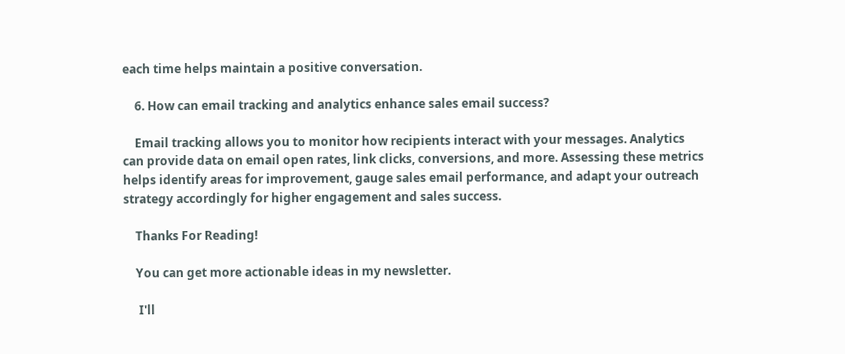each time helps maintain a positive conversation.

    6. How can email tracking and analytics enhance sales email success?

    Email tracking allows you to monitor how recipients interact with your messages. Analytics can provide data on email open rates, link clicks, conversions, and more. Assessing these metrics helps identify areas for improvement, gauge sales email performance, and adapt your outreach strategy accordingly for higher engagement and sales success.

    Thanks For Reading!

    You can get more actionable ideas in my newsletter.

     I'll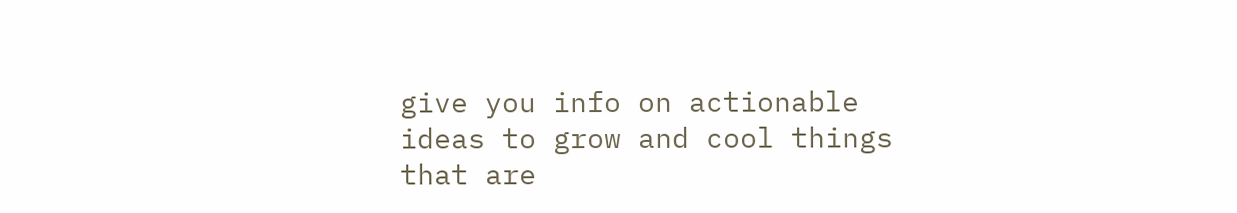give you info on actionable ideas to grow and cool things that are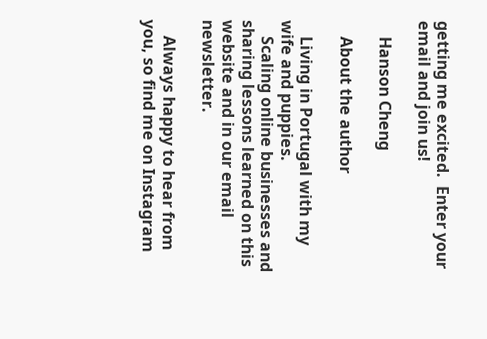getting me excited.  Enter your email and join us!

    Hanson Cheng

    About the author

    Living in Portugal with my wife and puppies.
    Scaling online businesses and sharing lessons learned on this website and in our email newsletter.

    Always happy to hear from you, so find me on Instagram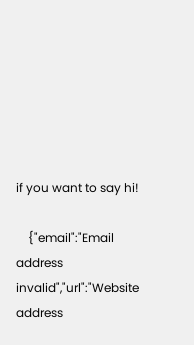if you want to say hi!

    {"email":"Email address invalid","url":"Website address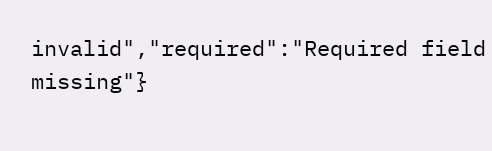invalid","required":"Required field missing"}